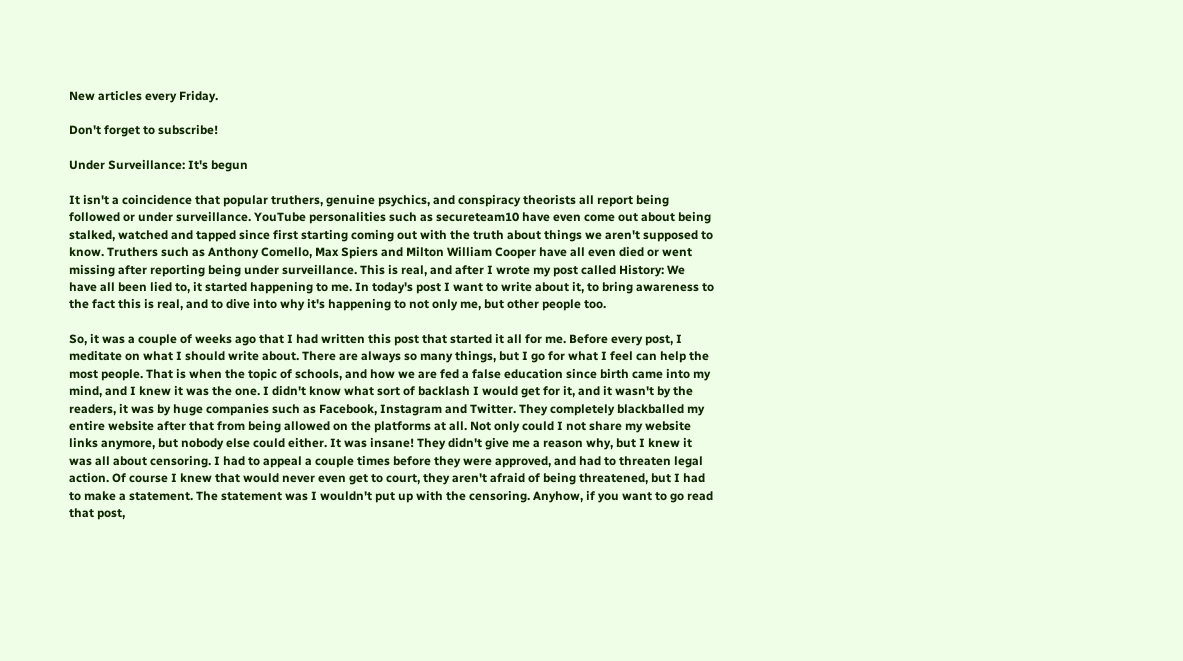New articles every Friday.

Don't forget to subscribe!

Under Surveillance: It's begun

It isn't a coincidence that popular truthers, genuine psychics, and conspiracy theorists all report being followed or under surveillance. YouTube personalities such as secureteam10 have even come out about being stalked, watched and tapped since first starting coming out with the truth about things we aren't supposed to know. Truthers such as Anthony Comello, Max Spiers and Milton William Cooper have all even died or went missing after reporting being under surveillance. This is real, and after I wrote my post called History: We have all been lied to, it started happening to me. In today's post I want to write about it, to bring awareness to the fact this is real, and to dive into why it's happening to not only me, but other people too.

So, it was a couple of weeks ago that I had written this post that started it all for me. Before every post, I meditate on what I should write about. There are always so many things, but I go for what I feel can help the most people. That is when the topic of schools, and how we are fed a false education since birth came into my mind, and I knew it was the one. I didn't know what sort of backlash I would get for it, and it wasn't by the readers, it was by huge companies such as Facebook, Instagram and Twitter. They completely blackballed my entire website after that from being allowed on the platforms at all. Not only could I not share my website links anymore, but nobody else could either. It was insane! They didn't give me a reason why, but I knew it was all about censoring. I had to appeal a couple times before they were approved, and had to threaten legal action. Of course I knew that would never even get to court, they aren't afraid of being threatened, but I had to make a statement. The statement was I wouldn't put up with the censoring. Anyhow, if you want to go read that post,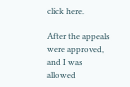click here.

After the appeals were approved, and I was allowed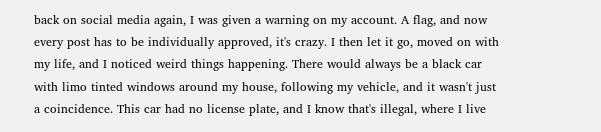back on social media again, I was given a warning on my account. A flag, and now every post has to be individually approved, it's crazy. I then let it go, moved on with my life, and I noticed weird things happening. There would always be a black car with limo tinted windows around my house, following my vehicle, and it wasn't just a coincidence. This car had no license plate, and I know that's illegal, where I live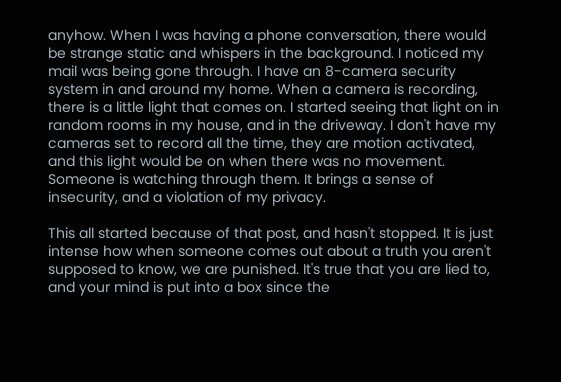anyhow. When I was having a phone conversation, there would be strange static and whispers in the background. I noticed my mail was being gone through. I have an 8-camera security system in and around my home. When a camera is recording, there is a little light that comes on. I started seeing that light on in random rooms in my house, and in the driveway. I don't have my cameras set to record all the time, they are motion activated, and this light would be on when there was no movement. Someone is watching through them. It brings a sense of insecurity, and a violation of my privacy.

This all started because of that post, and hasn't stopped. It is just intense how when someone comes out about a truth you aren't supposed to know, we are punished. It's true that you are lied to, and your mind is put into a box since the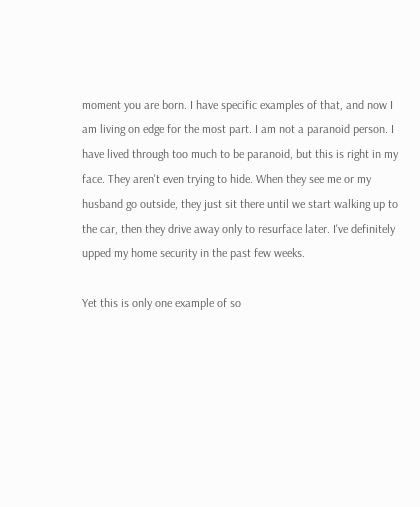moment you are born. I have specific examples of that, and now I am living on edge for the most part. I am not a paranoid person. I have lived through too much to be paranoid, but this is right in my face. They aren't even trying to hide. When they see me or my husband go outside, they just sit there until we start walking up to the car, then they drive away only to resurface later. I've definitely upped my home security in the past few weeks.

Yet this is only one example of so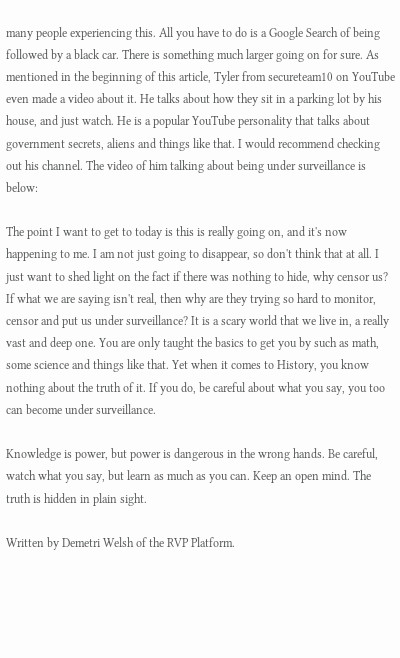many people experiencing this. All you have to do is a Google Search of being followed by a black car. There is something much larger going on for sure. As mentioned in the beginning of this article, Tyler from secureteam10 on YouTube even made a video about it. He talks about how they sit in a parking lot by his house, and just watch. He is a popular YouTube personality that talks about government secrets, aliens and things like that. I would recommend checking out his channel. The video of him talking about being under surveillance is below:

The point I want to get to today is this is really going on, and it's now happening to me. I am not just going to disappear, so don't think that at all. I just want to shed light on the fact if there was nothing to hide, why censor us? If what we are saying isn't real, then why are they trying so hard to monitor, censor and put us under surveillance? It is a scary world that we live in, a really vast and deep one. You are only taught the basics to get you by such as math, some science and things like that. Yet when it comes to History, you know nothing about the truth of it. If you do, be careful about what you say, you too can become under surveillance.

Knowledge is power, but power is dangerous in the wrong hands. Be careful, watch what you say, but learn as much as you can. Keep an open mind. The truth is hidden in plain sight.

Written by Demetri Welsh of the RVP Platform.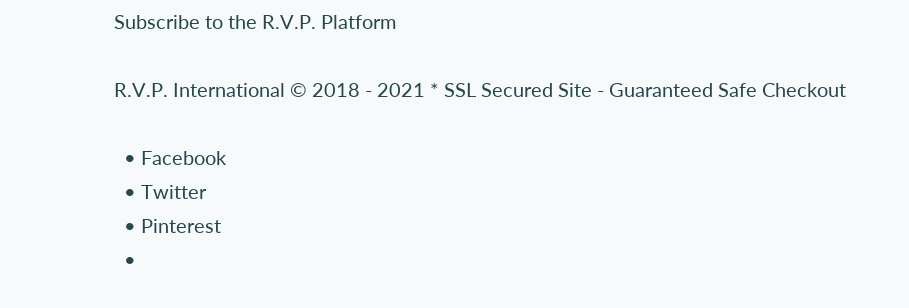Subscribe to the R.V.P. Platform

R.V.P. International © 2018 - 2021 * SSL Secured Site - Guaranteed Safe Checkout

  • Facebook
  • Twitter
  • Pinterest
  •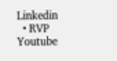Linkedin
  • RVP Youtube